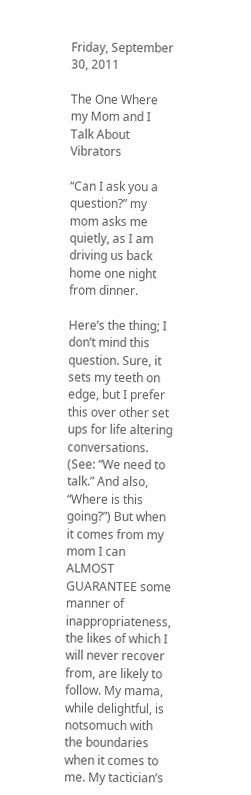Friday, September 30, 2011

The One Where my Mom and I Talk About Vibrators

“Can I ask you a question?” my mom asks me quietly, as I am driving us back home one night from dinner.

Here’s the thing; I don’t mind this question. Sure, it sets my teeth on edge, but I prefer this over other set ups for life altering conversations. (See: “We need to talk.” And also, “Where is this going?”) But when it comes from my mom I can ALMOST GUARANTEE some manner of inappropriateness, the likes of which I will never recover from, are likely to follow. My mama, while delightful, is notsomuch with the boundaries when it comes to me. My tactician’s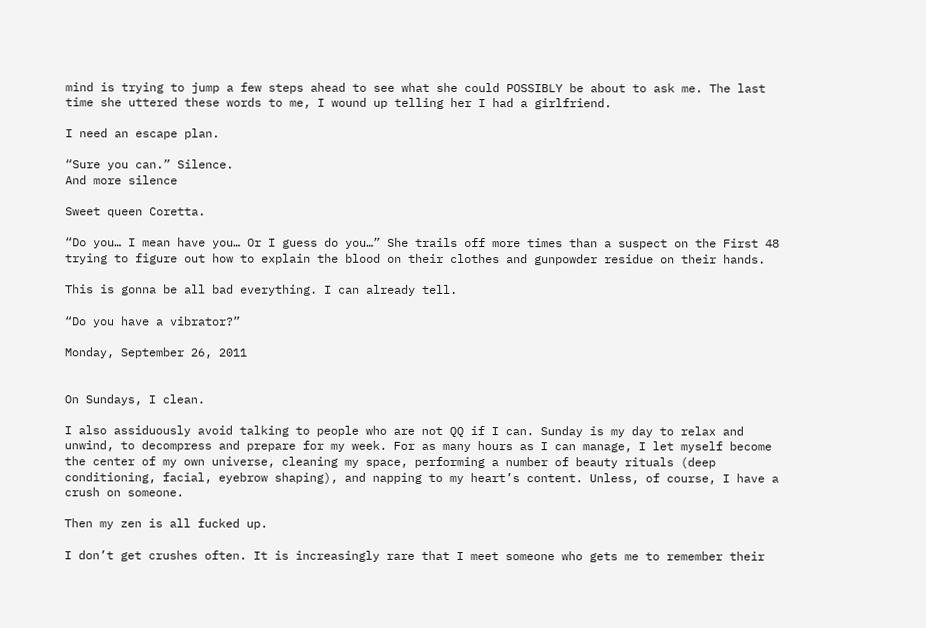mind is trying to jump a few steps ahead to see what she could POSSIBLY be about to ask me. The last time she uttered these words to me, I wound up telling her I had a girlfriend.

I need an escape plan.

“Sure you can.” Silence.
And more silence

Sweet queen Coretta.

“Do you… I mean have you… Or I guess do you…” She trails off more times than a suspect on the First 48 trying to figure out how to explain the blood on their clothes and gunpowder residue on their hands.

This is gonna be all bad everything. I can already tell.

“Do you have a vibrator?”

Monday, September 26, 2011


On Sundays, I clean.

I also assiduously avoid talking to people who are not QQ if I can. Sunday is my day to relax and unwind, to decompress and prepare for my week. For as many hours as I can manage, I let myself become the center of my own universe, cleaning my space, performing a number of beauty rituals (deep conditioning, facial, eyebrow shaping), and napping to my heart’s content. Unless, of course, I have a crush on someone.

Then my zen is all fucked up.

I don’t get crushes often. It is increasingly rare that I meet someone who gets me to remember their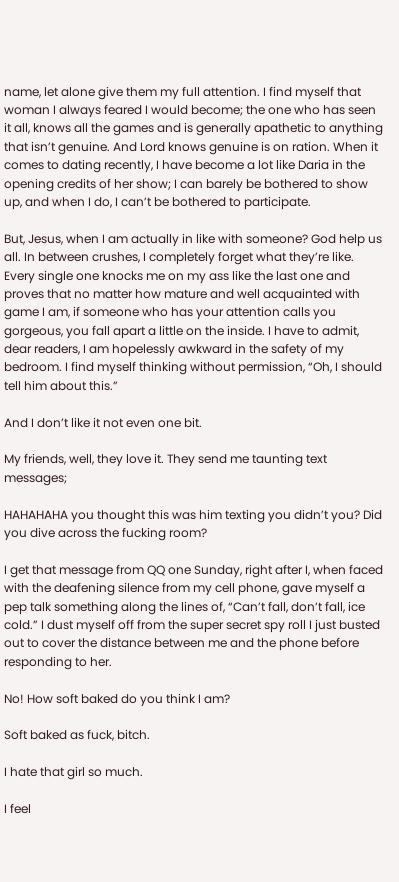name, let alone give them my full attention. I find myself that woman I always feared I would become; the one who has seen it all, knows all the games and is generally apathetic to anything that isn’t genuine. And Lord knows genuine is on ration. When it comes to dating recently, I have become a lot like Daria in the opening credits of her show; I can barely be bothered to show up, and when I do, I can’t be bothered to participate.

But, Jesus, when I am actually in like with someone? God help us all. In between crushes, I completely forget what they’re like. Every single one knocks me on my ass like the last one and proves that no matter how mature and well acquainted with game I am, if someone who has your attention calls you gorgeous, you fall apart a little on the inside. I have to admit, dear readers, I am hopelessly awkward in the safety of my bedroom. I find myself thinking without permission, “Oh, I should tell him about this.”

And I don’t like it not even one bit.

My friends, well, they love it. They send me taunting text messages;

HAHAHAHA you thought this was him texting you didn’t you? Did you dive across the fucking room?

I get that message from QQ one Sunday, right after I, when faced with the deafening silence from my cell phone, gave myself a pep talk something along the lines of, “Can’t fall, don’t fall, ice cold.” I dust myself off from the super secret spy roll I just busted out to cover the distance between me and the phone before responding to her.

No! How soft baked do you think I am?

Soft baked as fuck, bitch.

I hate that girl so much.

I feel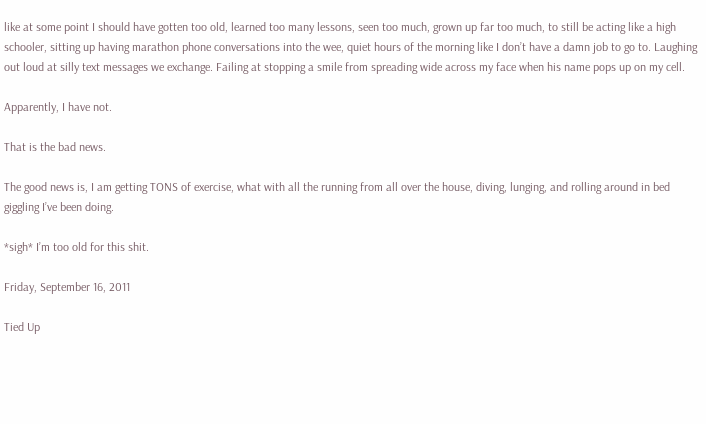like at some point I should have gotten too old, learned too many lessons, seen too much, grown up far too much, to still be acting like a high schooler, sitting up having marathon phone conversations into the wee, quiet hours of the morning like I don’t have a damn job to go to. Laughing out loud at silly text messages we exchange. Failing at stopping a smile from spreading wide across my face when his name pops up on my cell.

Apparently, I have not.

That is the bad news.

The good news is, I am getting TONS of exercise, what with all the running from all over the house, diving, lunging, and rolling around in bed giggling I’ve been doing.

*sigh* I’m too old for this shit.

Friday, September 16, 2011

Tied Up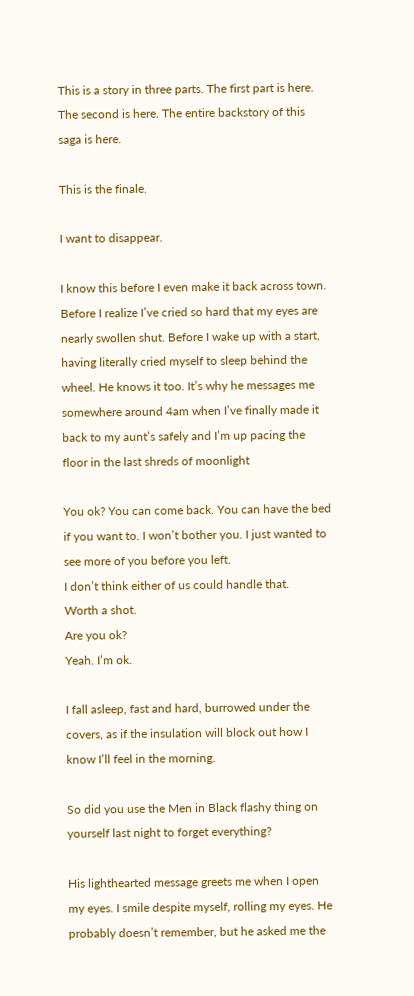This is a story in three parts. The first part is here. The second is here. The entire backstory of this saga is here.

This is the finale.

I want to disappear.

I know this before I even make it back across town. Before I realize I’ve cried so hard that my eyes are nearly swollen shut. Before I wake up with a start, having literally cried myself to sleep behind the wheel. He knows it too. It’s why he messages me somewhere around 4am when I’ve finally made it back to my aunt’s safely and I’m up pacing the floor in the last shreds of moonlight

You ok? You can come back. You can have the bed if you want to. I won’t bother you. I just wanted to see more of you before you left.
I don’t think either of us could handle that.
Worth a shot.
Are you ok?
Yeah. I’m ok.

I fall asleep, fast and hard, burrowed under the covers, as if the insulation will block out how I know I’ll feel in the morning.

So did you use the Men in Black flashy thing on yourself last night to forget everything?

His lighthearted message greets me when I open my eyes. I smile despite myself, rolling my eyes. He probably doesn’t remember, but he asked me the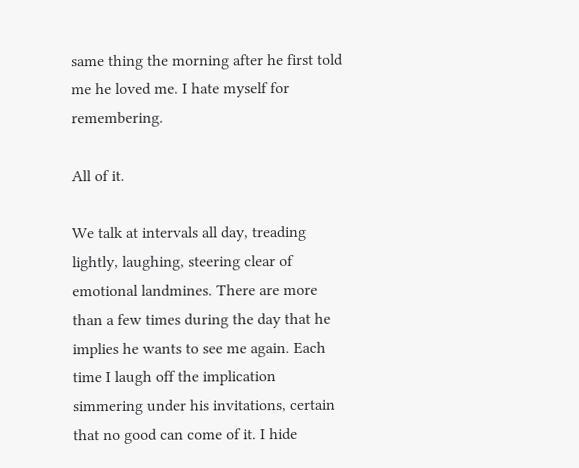same thing the morning after he first told me he loved me. I hate myself for remembering.

All of it.

We talk at intervals all day, treading lightly, laughing, steering clear of emotional landmines. There are more than a few times during the day that he implies he wants to see me again. Each time I laugh off the implication simmering under his invitations, certain that no good can come of it. I hide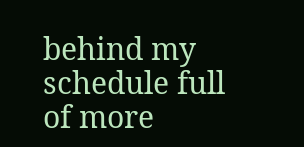behind my schedule full of more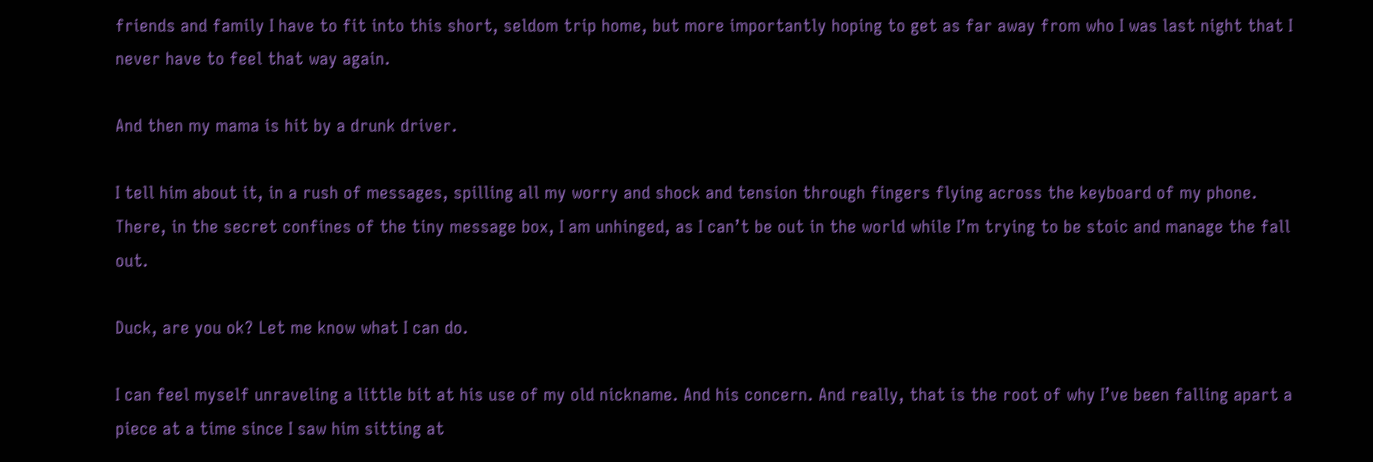friends and family I have to fit into this short, seldom trip home, but more importantly hoping to get as far away from who I was last night that I never have to feel that way again.

And then my mama is hit by a drunk driver.

I tell him about it, in a rush of messages, spilling all my worry and shock and tension through fingers flying across the keyboard of my phone. There, in the secret confines of the tiny message box, I am unhinged, as I can’t be out in the world while I’m trying to be stoic and manage the fall out.

Duck, are you ok? Let me know what I can do.

I can feel myself unraveling a little bit at his use of my old nickname. And his concern. And really, that is the root of why I’ve been falling apart a piece at a time since I saw him sitting at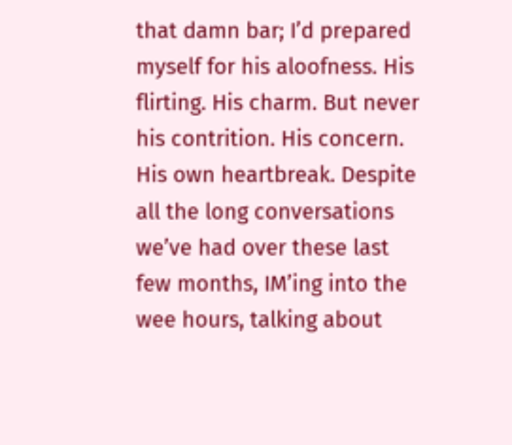that damn bar; I’d prepared myself for his aloofness. His flirting. His charm. But never his contrition. His concern. His own heartbreak. Despite all the long conversations we’ve had over these last few months, IM’ing into the wee hours, talking about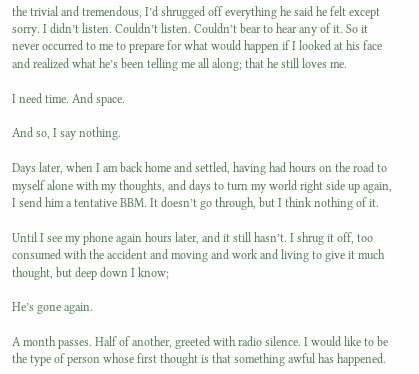the trivial and tremendous, I’d shrugged off everything he said he felt except sorry. I didn’t listen. Couldn’t listen. Couldn’t bear to hear any of it. So it never occurred to me to prepare for what would happen if I looked at his face and realized what he’s been telling me all along; that he still loves me.

I need time. And space.

And so, I say nothing.

Days later, when I am back home and settled, having had hours on the road to myself alone with my thoughts, and days to turn my world right side up again, I send him a tentative BBM. It doesn’t go through, but I think nothing of it.

Until I see my phone again hours later, and it still hasn’t. I shrug it off, too consumed with the accident and moving and work and living to give it much thought, but deep down I know;

He’s gone again.

A month passes. Half of another, greeted with radio silence. I would like to be the type of person whose first thought is that something awful has happened.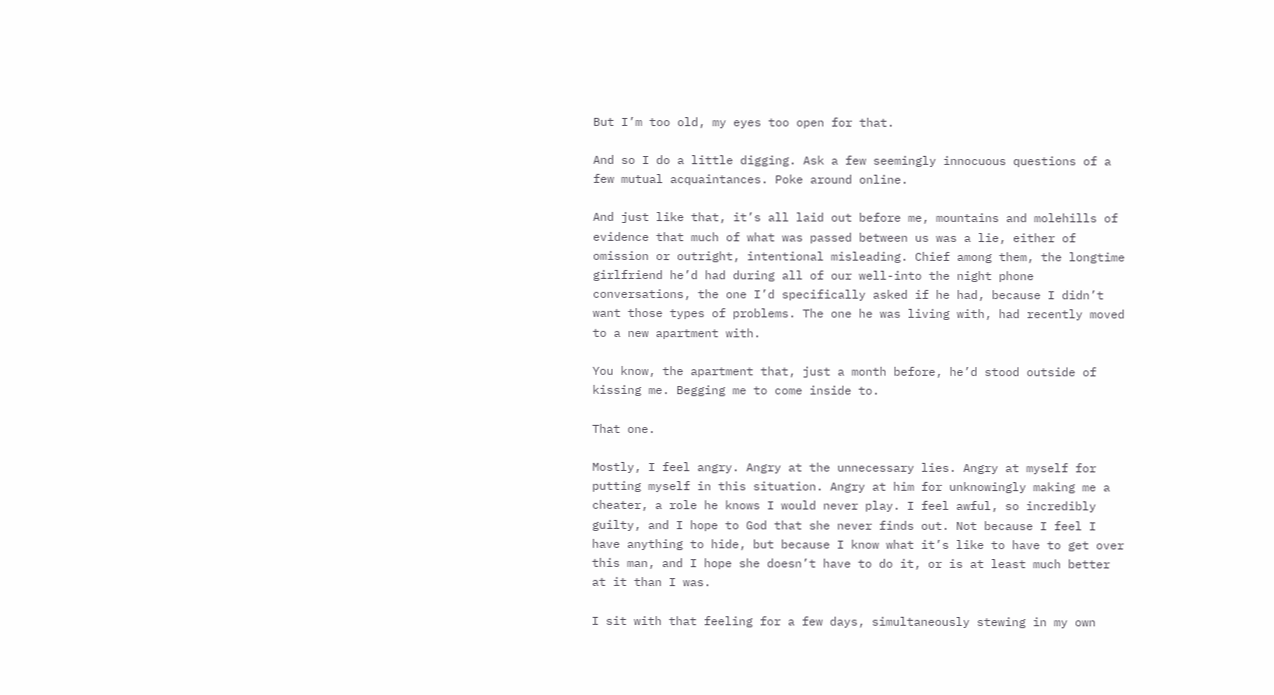But I’m too old, my eyes too open for that.

And so I do a little digging. Ask a few seemingly innocuous questions of a few mutual acquaintances. Poke around online.

And just like that, it’s all laid out before me, mountains and molehills of evidence that much of what was passed between us was a lie, either of omission or outright, intentional misleading. Chief among them, the longtime girlfriend he’d had during all of our well-into the night phone conversations, the one I’d specifically asked if he had, because I didn’t want those types of problems. The one he was living with, had recently moved to a new apartment with.

You know, the apartment that, just a month before, he’d stood outside of kissing me. Begging me to come inside to.

That one.

Mostly, I feel angry. Angry at the unnecessary lies. Angry at myself for putting myself in this situation. Angry at him for unknowingly making me a cheater, a role he knows I would never play. I feel awful, so incredibly guilty, and I hope to God that she never finds out. Not because I feel I have anything to hide, but because I know what it’s like to have to get over this man, and I hope she doesn’t have to do it, or is at least much better at it than I was.

I sit with that feeling for a few days, simultaneously stewing in my own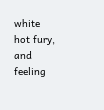white hot fury, and feeling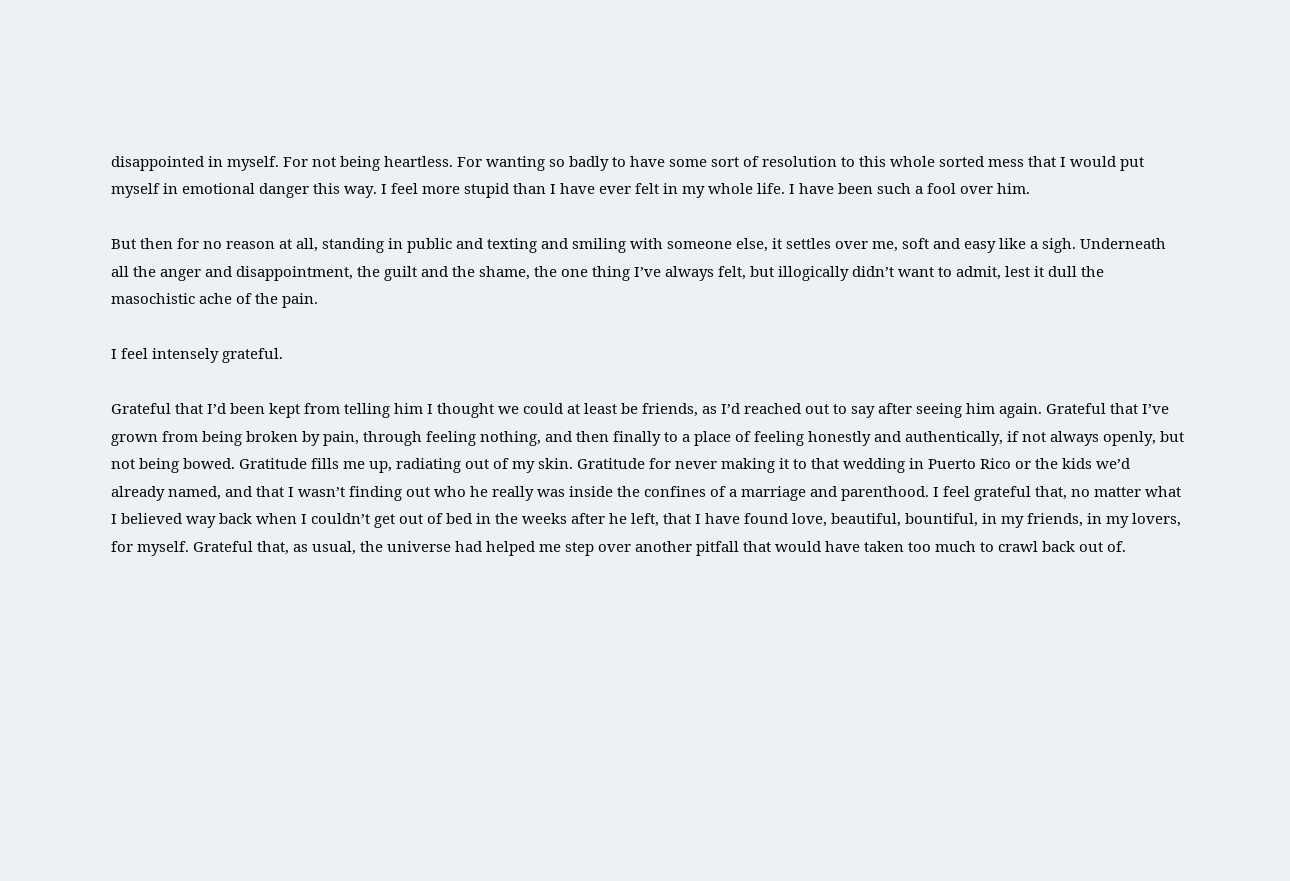disappointed in myself. For not being heartless. For wanting so badly to have some sort of resolution to this whole sorted mess that I would put myself in emotional danger this way. I feel more stupid than I have ever felt in my whole life. I have been such a fool over him.

But then for no reason at all, standing in public and texting and smiling with someone else, it settles over me, soft and easy like a sigh. Underneath all the anger and disappointment, the guilt and the shame, the one thing I’ve always felt, but illogically didn’t want to admit, lest it dull the masochistic ache of the pain.

I feel intensely grateful.

Grateful that I’d been kept from telling him I thought we could at least be friends, as I’d reached out to say after seeing him again. Grateful that I’ve grown from being broken by pain, through feeling nothing, and then finally to a place of feeling honestly and authentically, if not always openly, but not being bowed. Gratitude fills me up, radiating out of my skin. Gratitude for never making it to that wedding in Puerto Rico or the kids we’d already named, and that I wasn’t finding out who he really was inside the confines of a marriage and parenthood. I feel grateful that, no matter what I believed way back when I couldn’t get out of bed in the weeks after he left, that I have found love, beautiful, bountiful, in my friends, in my lovers, for myself. Grateful that, as usual, the universe had helped me step over another pitfall that would have taken too much to crawl back out of.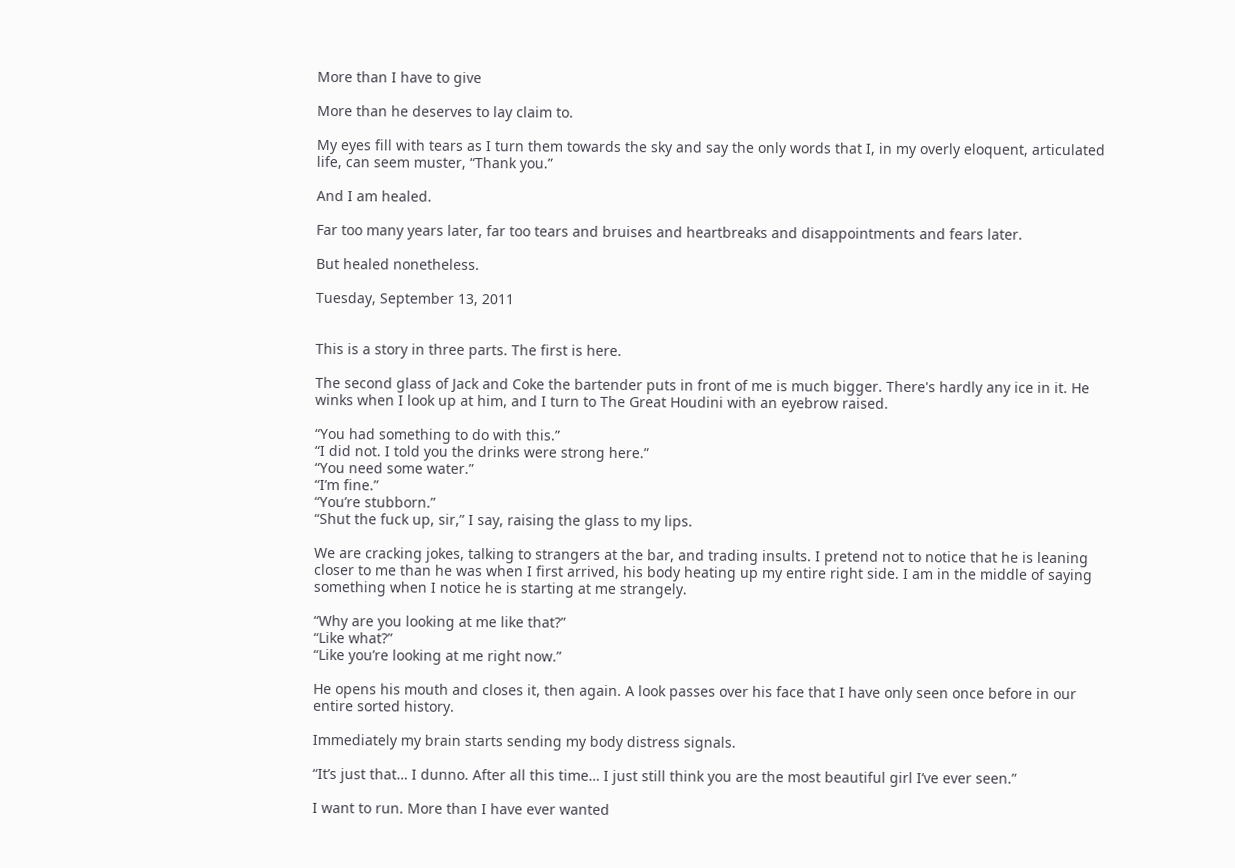More than I have to give

More than he deserves to lay claim to.

My eyes fill with tears as I turn them towards the sky and say the only words that I, in my overly eloquent, articulated life, can seem muster, “Thank you.”

And I am healed.

Far too many years later, far too tears and bruises and heartbreaks and disappointments and fears later.

But healed nonetheless.

Tuesday, September 13, 2011


This is a story in three parts. The first is here.

The second glass of Jack and Coke the bartender puts in front of me is much bigger. There's hardly any ice in it. He winks when I look up at him, and I turn to The Great Houdini with an eyebrow raised.

“You had something to do with this.”
“I did not. I told you the drinks were strong here.”
“You need some water.”
“I’m fine.”
“You’re stubborn.”
“Shut the fuck up, sir,” I say, raising the glass to my lips.

We are cracking jokes, talking to strangers at the bar, and trading insults. I pretend not to notice that he is leaning closer to me than he was when I first arrived, his body heating up my entire right side. I am in the middle of saying something when I notice he is starting at me strangely.

“Why are you looking at me like that?”
“Like what?”
“Like you’re looking at me right now.”

He opens his mouth and closes it, then again. A look passes over his face that I have only seen once before in our entire sorted history.

Immediately my brain starts sending my body distress signals.

“It’s just that… I dunno. After all this time… I just still think you are the most beautiful girl I’ve ever seen.”

I want to run. More than I have ever wanted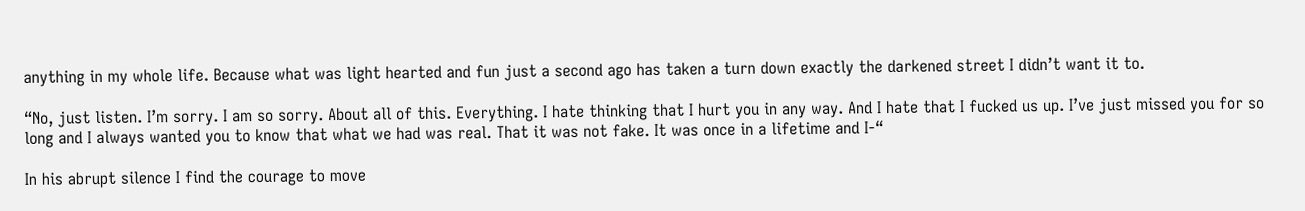anything in my whole life. Because what was light hearted and fun just a second ago has taken a turn down exactly the darkened street I didn’t want it to.

“No, just listen. I’m sorry. I am so sorry. About all of this. Everything. I hate thinking that I hurt you in any way. And I hate that I fucked us up. I’ve just missed you for so long and I always wanted you to know that what we had was real. That it was not fake. It was once in a lifetime and I-“

In his abrupt silence I find the courage to move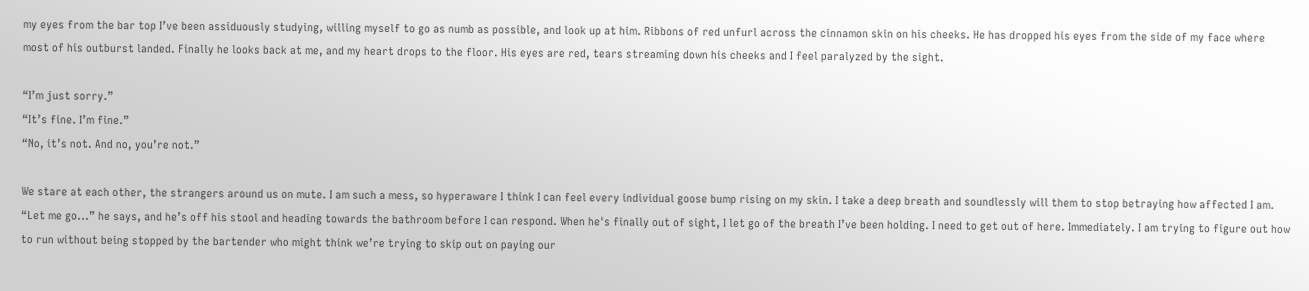my eyes from the bar top I’ve been assiduously studying, willing myself to go as numb as possible, and look up at him. Ribbons of red unfurl across the cinnamon skin on his cheeks. He has dropped his eyes from the side of my face where most of his outburst landed. Finally he looks back at me, and my heart drops to the floor. His eyes are red, tears streaming down his cheeks and I feel paralyzed by the sight.

“I’m just sorry.”
“It’s fine. I’m fine.”
“No, it’s not. And no, you’re not.”

We stare at each other, the strangers around us on mute. I am such a mess, so hyperaware I think I can feel every individual goose bump rising on my skin. I take a deep breath and soundlessly will them to stop betraying how affected I am.
“Let me go...” he says, and he’s off his stool and heading towards the bathroom before I can respond. When he's finally out of sight, I let go of the breath I’ve been holding. I need to get out of here. Immediately. I am trying to figure out how to run without being stopped by the bartender who might think we’re trying to skip out on paying our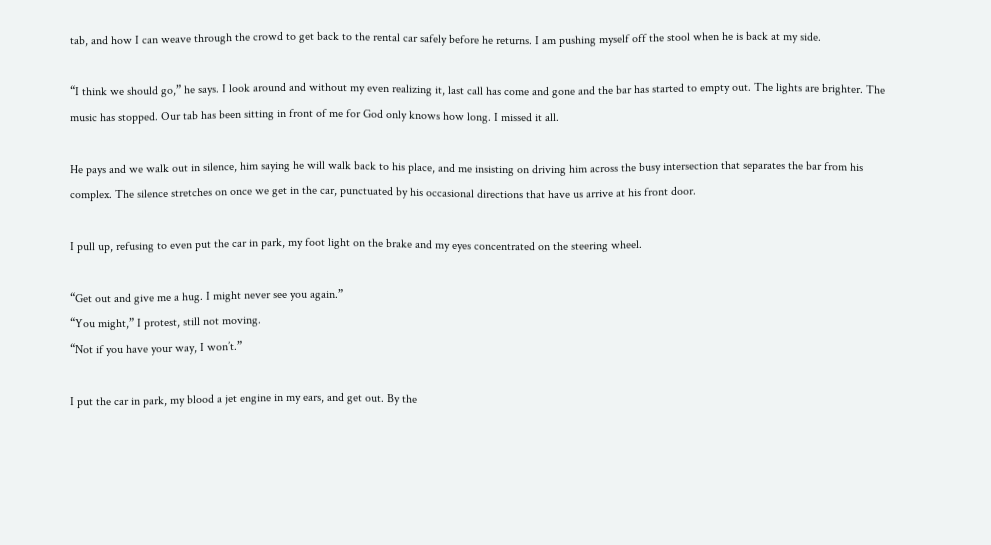tab, and how I can weave through the crowd to get back to the rental car safely before he returns. I am pushing myself off the stool when he is back at my side.

“I think we should go,” he says. I look around and without my even realizing it, last call has come and gone and the bar has started to empty out. The lights are brighter. The music has stopped. Our tab has been sitting in front of me for God only knows how long. I missed it all.

He pays and we walk out in silence, him saying he will walk back to his place, and me insisting on driving him across the busy intersection that separates the bar from his complex. The silence stretches on once we get in the car, punctuated by his occasional directions that have us arrive at his front door.

I pull up, refusing to even put the car in park, my foot light on the brake and my eyes concentrated on the steering wheel.

“Get out and give me a hug. I might never see you again.”
“You might,” I protest, still not moving.
“Not if you have your way, I won’t.”

I put the car in park, my blood a jet engine in my ears, and get out. By the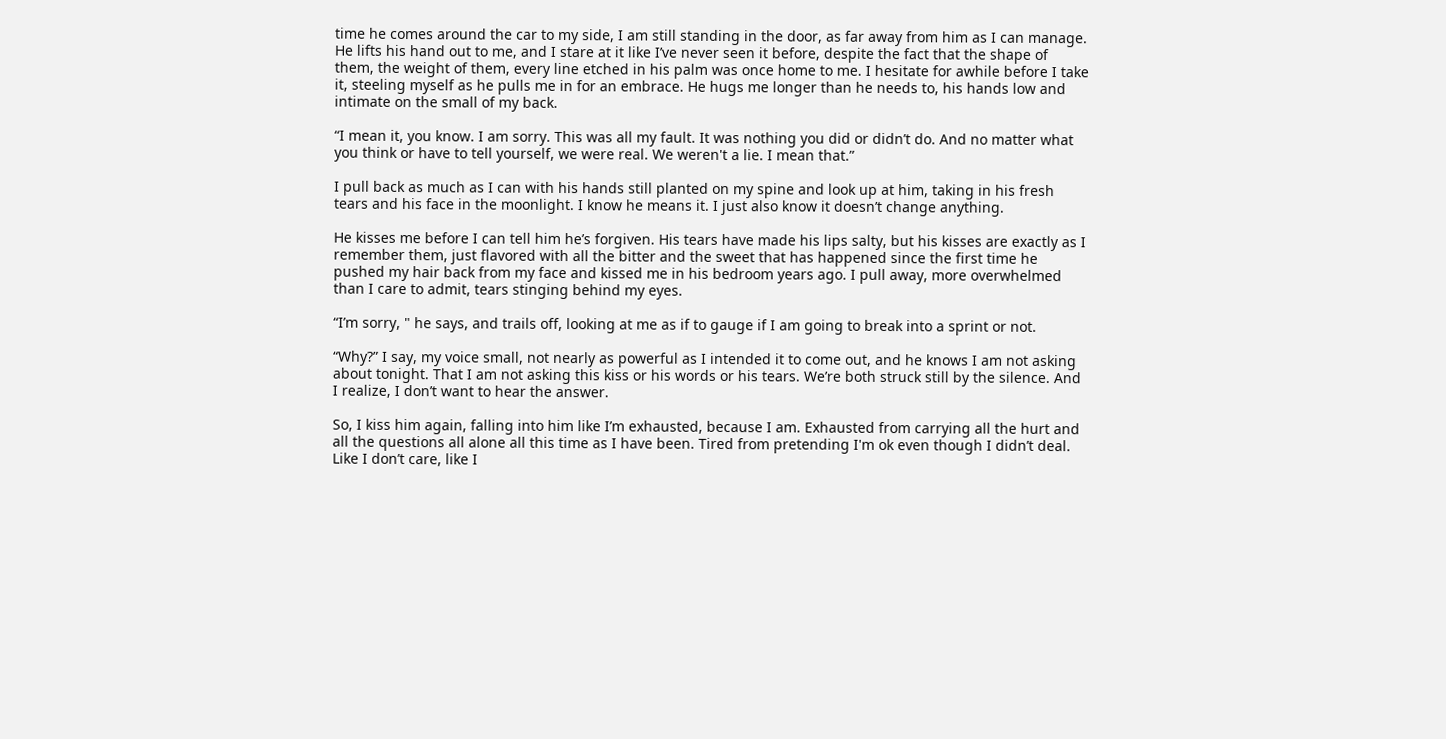time he comes around the car to my side, I am still standing in the door, as far away from him as I can manage. He lifts his hand out to me, and I stare at it like I’ve never seen it before, despite the fact that the shape of them, the weight of them, every line etched in his palm was once home to me. I hesitate for awhile before I take it, steeling myself as he pulls me in for an embrace. He hugs me longer than he needs to, his hands low and intimate on the small of my back.

“I mean it, you know. I am sorry. This was all my fault. It was nothing you did or didn’t do. And no matter what you think or have to tell yourself, we were real. We weren't a lie. I mean that.”

I pull back as much as I can with his hands still planted on my spine and look up at him, taking in his fresh tears and his face in the moonlight. I know he means it. I just also know it doesn’t change anything.

He kisses me before I can tell him he’s forgiven. His tears have made his lips salty, but his kisses are exactly as I remember them, just flavored with all the bitter and the sweet that has happened since the first time he pushed my hair back from my face and kissed me in his bedroom years ago. I pull away, more overwhelmed than I care to admit, tears stinging behind my eyes.

“I’m sorry, " he says, and trails off, looking at me as if to gauge if I am going to break into a sprint or not.

“Why?” I say, my voice small, not nearly as powerful as I intended it to come out, and he knows I am not asking about tonight. That I am not asking this kiss or his words or his tears. We’re both struck still by the silence. And I realize, I don’t want to hear the answer.

So, I kiss him again, falling into him like I’m exhausted, because I am. Exhausted from carrying all the hurt and all the questions all alone all this time as I have been. Tired from pretending I'm ok even though I didn’t deal. Like I don’t care, like I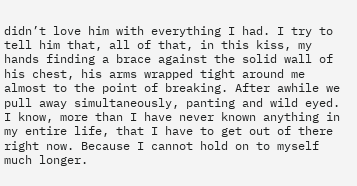didn’t love him with everything I had. I try to tell him that, all of that, in this kiss, my hands finding a brace against the solid wall of his chest, his arms wrapped tight around me almost to the point of breaking. After awhile we pull away simultaneously, panting and wild eyed. I know, more than I have never known anything in my entire life, that I have to get out of there right now. Because I cannot hold on to myself much longer.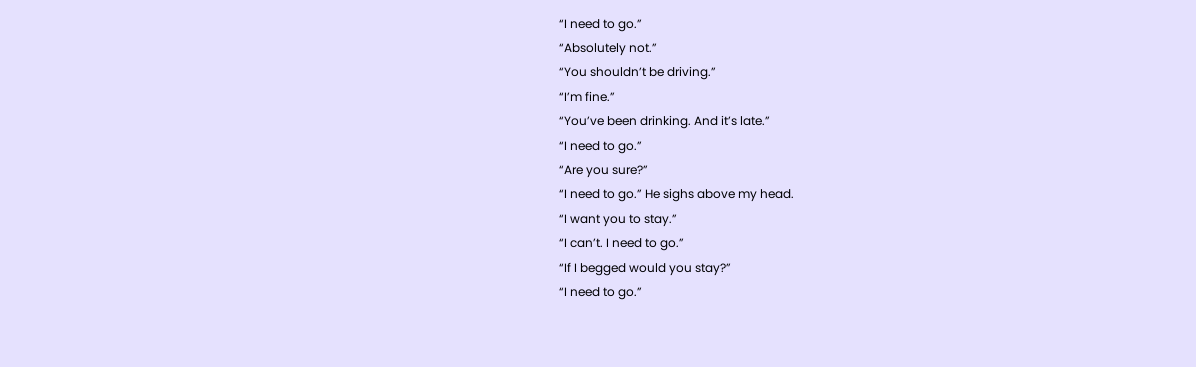“I need to go.”
“Absolutely not.”
“You shouldn’t be driving.”
“I’m fine.”
“You’ve been drinking. And it’s late.”
“I need to go.”
“Are you sure?”
“I need to go.” He sighs above my head.
“I want you to stay.”
“I can’t. I need to go.”
“If I begged would you stay?”
“I need to go.”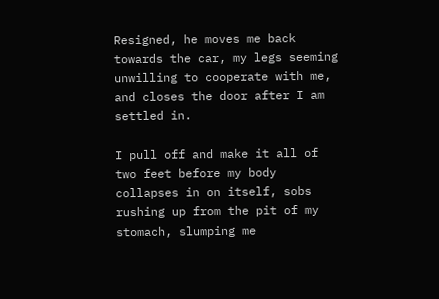Resigned, he moves me back towards the car, my legs seeming unwilling to cooperate with me, and closes the door after I am settled in.

I pull off and make it all of two feet before my body collapses in on itself, sobs rushing up from the pit of my stomach, slumping me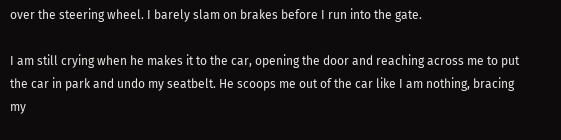over the steering wheel. I barely slam on brakes before I run into the gate.

I am still crying when he makes it to the car, opening the door and reaching across me to put the car in park and undo my seatbelt. He scoops me out of the car like I am nothing, bracing my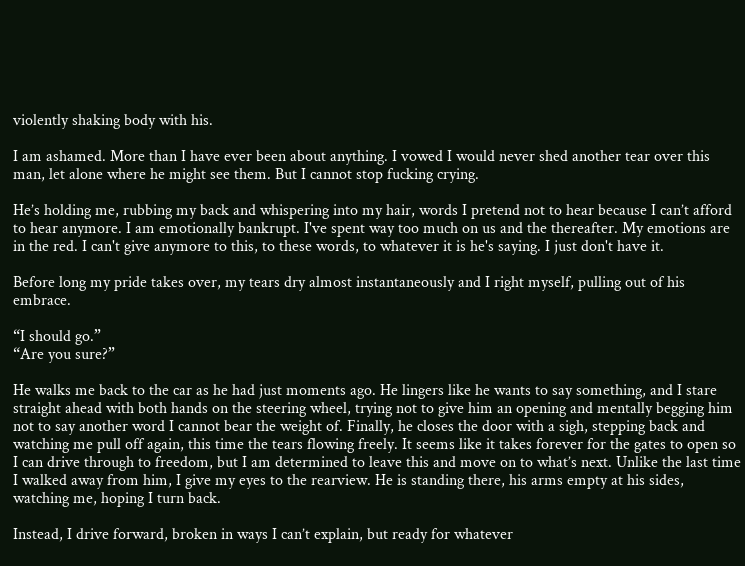violently shaking body with his.

I am ashamed. More than I have ever been about anything. I vowed I would never shed another tear over this man, let alone where he might see them. But I cannot stop fucking crying.

He’s holding me, rubbing my back and whispering into my hair, words I pretend not to hear because I can’t afford to hear anymore. I am emotionally bankrupt. I've spent way too much on us and the thereafter. My emotions are in the red. I can't give anymore to this, to these words, to whatever it is he's saying. I just don't have it.

Before long my pride takes over, my tears dry almost instantaneously and I right myself, pulling out of his embrace.

“I should go.”
“Are you sure?”

He walks me back to the car as he had just moments ago. He lingers like he wants to say something, and I stare straight ahead with both hands on the steering wheel, trying not to give him an opening and mentally begging him not to say another word I cannot bear the weight of. Finally, he closes the door with a sigh, stepping back and watching me pull off again, this time the tears flowing freely. It seems like it takes forever for the gates to open so I can drive through to freedom, but I am determined to leave this and move on to what’s next. Unlike the last time I walked away from him, I give my eyes to the rearview. He is standing there, his arms empty at his sides, watching me, hoping I turn back.

Instead, I drive forward, broken in ways I can’t explain, but ready for whatever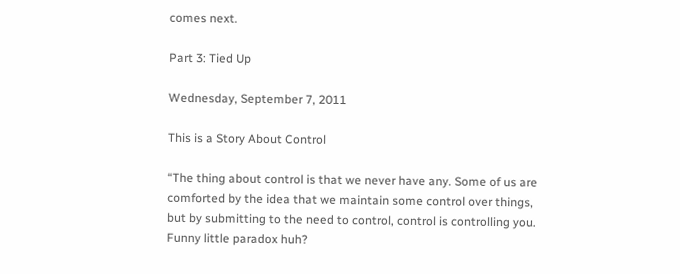comes next.

Part 3: Tied Up

Wednesday, September 7, 2011

This is a Story About Control

“The thing about control is that we never have any. Some of us are comforted by the idea that we maintain some control over things, but by submitting to the need to control, control is controlling you. Funny little paradox huh?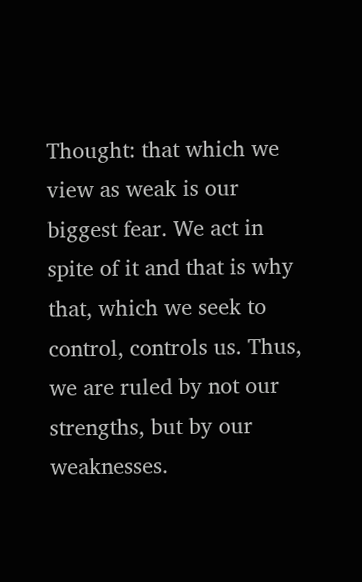Thought: that which we view as weak is our biggest fear. We act in spite of it and that is why that, which we seek to control, controls us. Thus, we are ruled by not our strengths, but by our weaknesses.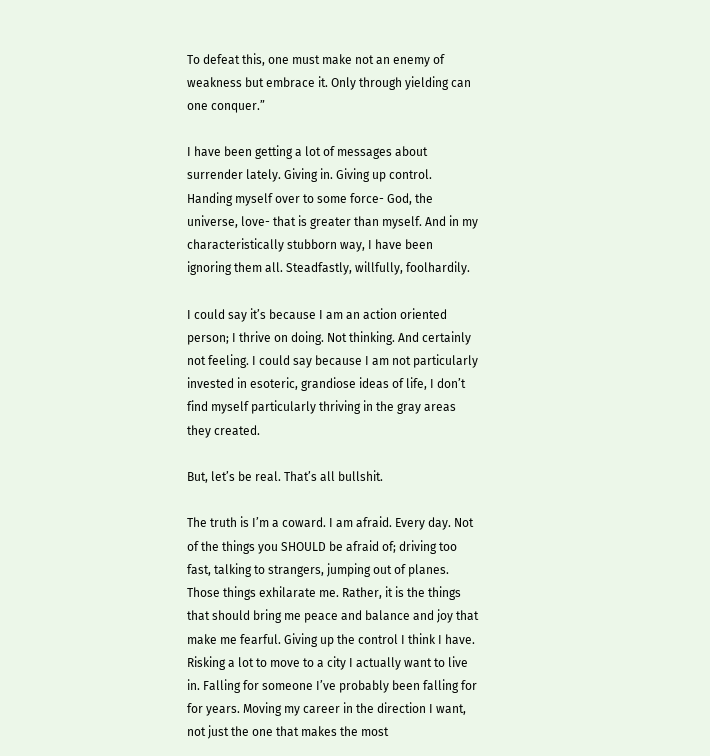To defeat this, one must make not an enemy of weakness but embrace it. Only through yielding can one conquer.”

I have been getting a lot of messages about surrender lately. Giving in. Giving up control. Handing myself over to some force- God, the universe, love- that is greater than myself. And in my characteristically stubborn way, I have been ignoring them all. Steadfastly, willfully, foolhardily.

I could say it’s because I am an action oriented person; I thrive on doing. Not thinking. And certainly not feeling. I could say because I am not particularly invested in esoteric, grandiose ideas of life, I don’t find myself particularly thriving in the gray areas they created.

But, let’s be real. That’s all bullshit.

The truth is I’m a coward. I am afraid. Every day. Not of the things you SHOULD be afraid of; driving too fast, talking to strangers, jumping out of planes. Those things exhilarate me. Rather, it is the things that should bring me peace and balance and joy that make me fearful. Giving up the control I think I have. Risking a lot to move to a city I actually want to live in. Falling for someone I’ve probably been falling for for years. Moving my career in the direction I want, not just the one that makes the most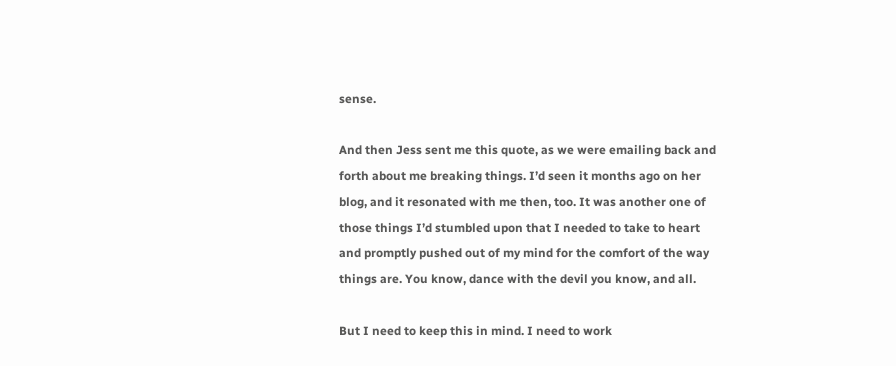sense.

And then Jess sent me this quote, as we were emailing back and forth about me breaking things. I’d seen it months ago on her blog, and it resonated with me then, too. It was another one of those things I’d stumbled upon that I needed to take to heart and promptly pushed out of my mind for the comfort of the way things are. You know, dance with the devil you know, and all.

But I need to keep this in mind. I need to work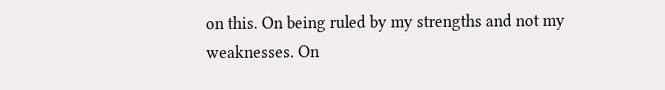on this. On being ruled by my strengths and not my weaknesses. On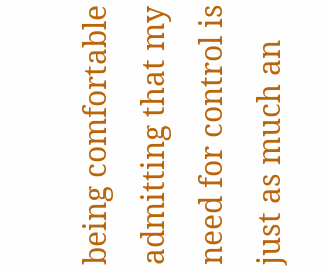being comfortable admitting that my need for control is just as much an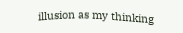illusion as my thinking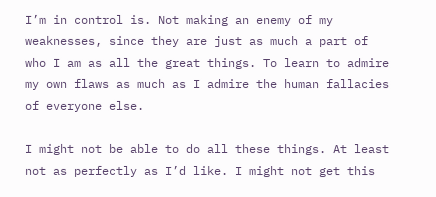I’m in control is. Not making an enemy of my weaknesses, since they are just as much a part of who I am as all the great things. To learn to admire my own flaws as much as I admire the human fallacies of everyone else.

I might not be able to do all these things. At least not as perfectly as I’d like. I might not get this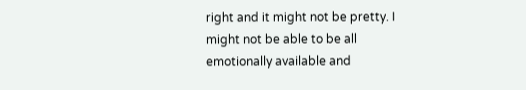right and it might not be pretty. I might not be able to be all emotionally available and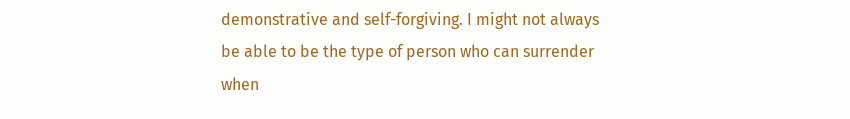demonstrative and self-forgiving. I might not always be able to be the type of person who can surrender when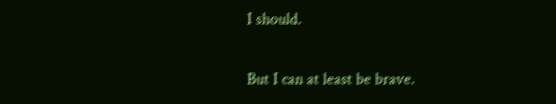I should.

But I can at least be brave.